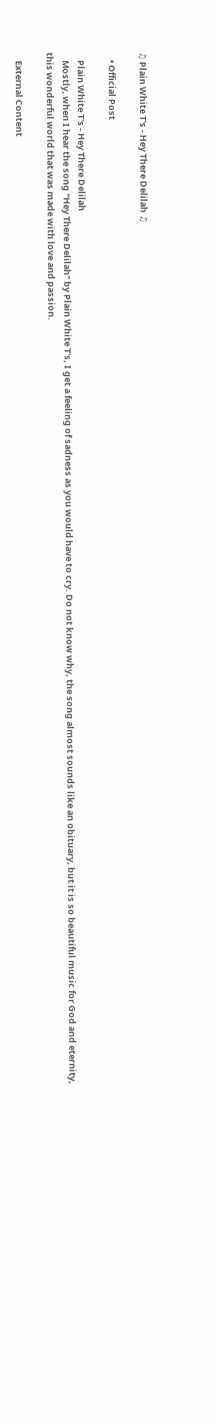♫ Plain White T's - Hey There Delilah ♫

    • Official Post

    Plain White T's - Hey There Delilah
    Mostly, when I hear the song "Hey There Delilah" by Plain White T's, I get a feeling of sadness as you would have to cry. Do not know why, the song almost sounds like an obituary, but it is so beautiful music for God and eternity, this wonderful world that was made with love and passion.

    External Content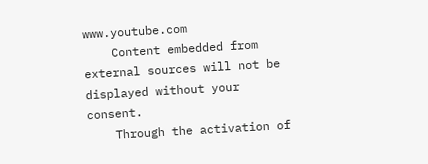www.youtube.com
    Content embedded from external sources will not be displayed without your consent.
    Through the activation of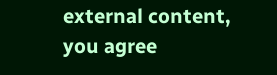external content, you agree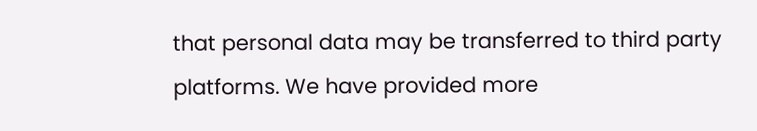that personal data may be transferred to third party platforms. We have provided more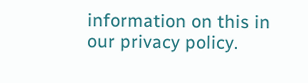information on this in our privacy policy.